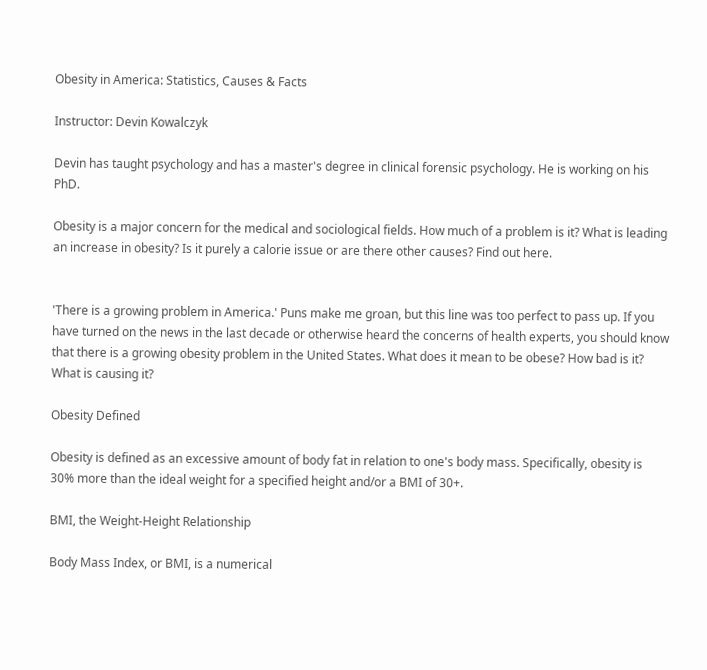Obesity in America: Statistics, Causes & Facts

Instructor: Devin Kowalczyk

Devin has taught psychology and has a master's degree in clinical forensic psychology. He is working on his PhD.

Obesity is a major concern for the medical and sociological fields. How much of a problem is it? What is leading an increase in obesity? Is it purely a calorie issue or are there other causes? Find out here.


'There is a growing problem in America.' Puns make me groan, but this line was too perfect to pass up. If you have turned on the news in the last decade or otherwise heard the concerns of health experts, you should know that there is a growing obesity problem in the United States. What does it mean to be obese? How bad is it? What is causing it?

Obesity Defined

Obesity is defined as an excessive amount of body fat in relation to one's body mass. Specifically, obesity is 30% more than the ideal weight for a specified height and/or a BMI of 30+.

BMI, the Weight-Height Relationship

Body Mass Index, or BMI, is a numerical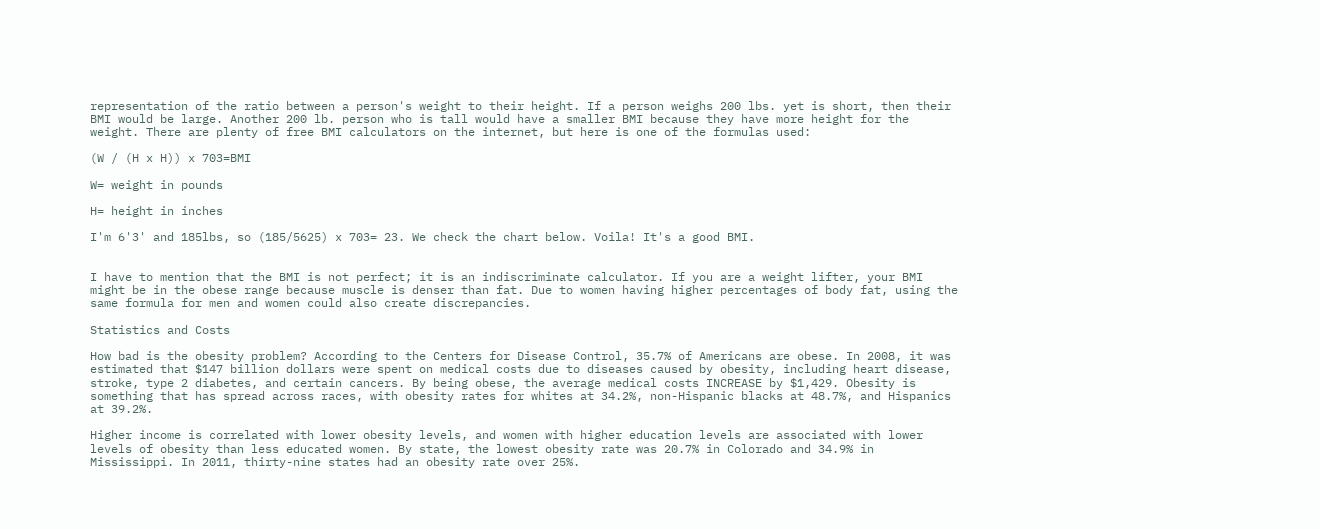representation of the ratio between a person's weight to their height. If a person weighs 200 lbs. yet is short, then their BMI would be large. Another 200 lb. person who is tall would have a smaller BMI because they have more height for the weight. There are plenty of free BMI calculators on the internet, but here is one of the formulas used:

(W / (H x H)) x 703=BMI

W= weight in pounds

H= height in inches

I'm 6'3' and 185lbs, so (185/5625) x 703= 23. We check the chart below. Voila! It's a good BMI.


I have to mention that the BMI is not perfect; it is an indiscriminate calculator. If you are a weight lifter, your BMI might be in the obese range because muscle is denser than fat. Due to women having higher percentages of body fat, using the same formula for men and women could also create discrepancies.

Statistics and Costs

How bad is the obesity problem? According to the Centers for Disease Control, 35.7% of Americans are obese. In 2008, it was estimated that $147 billion dollars were spent on medical costs due to diseases caused by obesity, including heart disease, stroke, type 2 diabetes, and certain cancers. By being obese, the average medical costs INCREASE by $1,429. Obesity is something that has spread across races, with obesity rates for whites at 34.2%, non-Hispanic blacks at 48.7%, and Hispanics at 39.2%.

Higher income is correlated with lower obesity levels, and women with higher education levels are associated with lower levels of obesity than less educated women. By state, the lowest obesity rate was 20.7% in Colorado and 34.9% in Mississippi. In 2011, thirty-nine states had an obesity rate over 25%.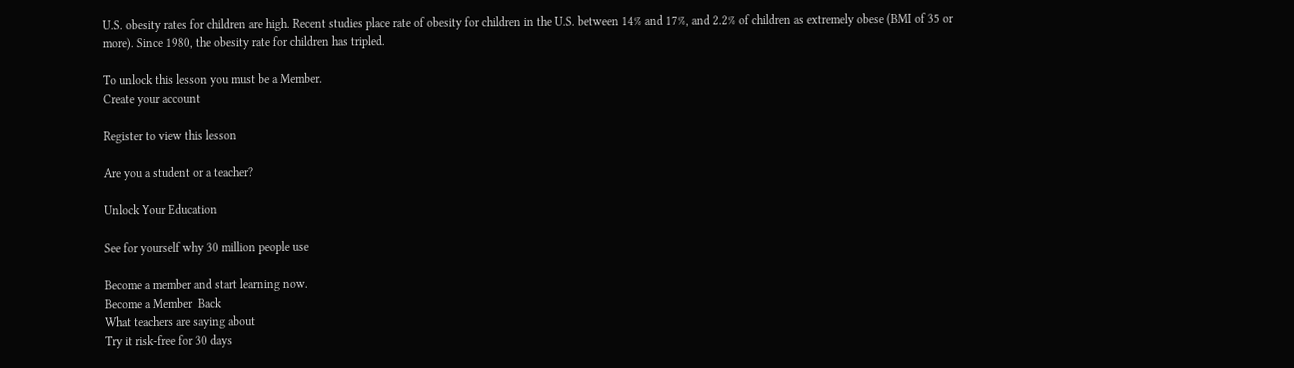U.S. obesity rates for children are high. Recent studies place rate of obesity for children in the U.S. between 14% and 17%, and 2.2% of children as extremely obese (BMI of 35 or more). Since 1980, the obesity rate for children has tripled.

To unlock this lesson you must be a Member.
Create your account

Register to view this lesson

Are you a student or a teacher?

Unlock Your Education

See for yourself why 30 million people use

Become a member and start learning now.
Become a Member  Back
What teachers are saying about
Try it risk-free for 30 days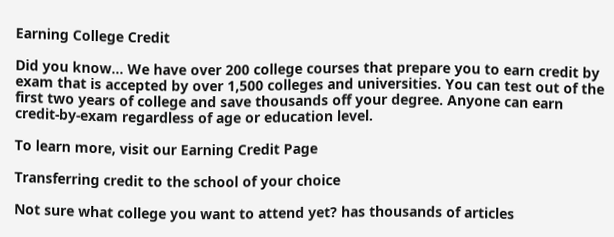Earning College Credit

Did you know… We have over 200 college courses that prepare you to earn credit by exam that is accepted by over 1,500 colleges and universities. You can test out of the first two years of college and save thousands off your degree. Anyone can earn credit-by-exam regardless of age or education level.

To learn more, visit our Earning Credit Page

Transferring credit to the school of your choice

Not sure what college you want to attend yet? has thousands of articles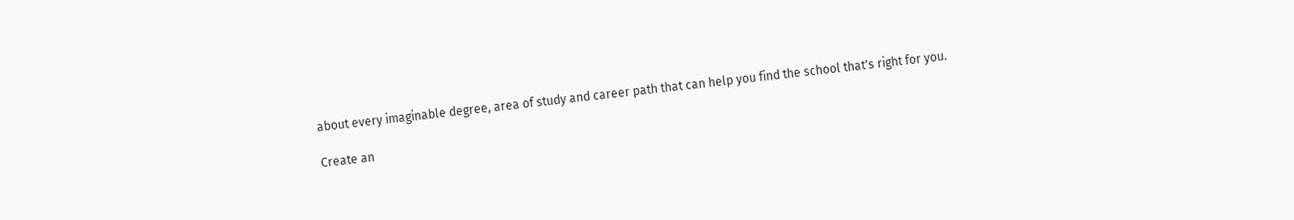about every imaginable degree, area of study and career path that can help you find the school that's right for you.

Create an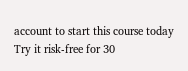account to start this course today
Try it risk-free for 30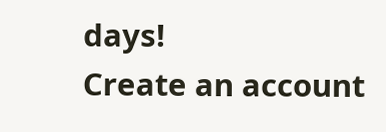days!
Create an account